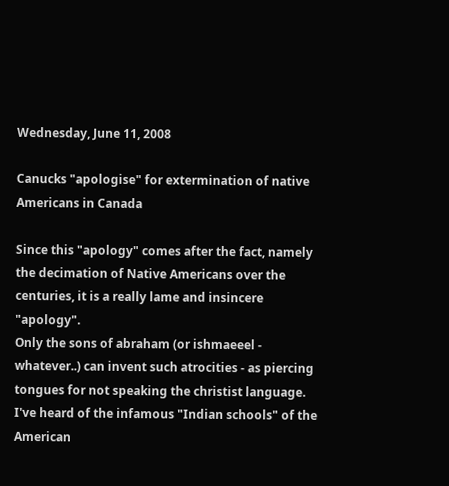Wednesday, June 11, 2008

Canucks "apologise" for extermination of native Americans in Canada

Since this "apology" comes after the fact, namely the decimation of Native Americans over the centuries, it is a really lame and insincere "apology".
Only the sons of abraham (or ishmaeeel - whatever..) can invent such atrocities - as piercing tongues for not speaking the christist language. I've heard of the infamous "Indian schools" of the American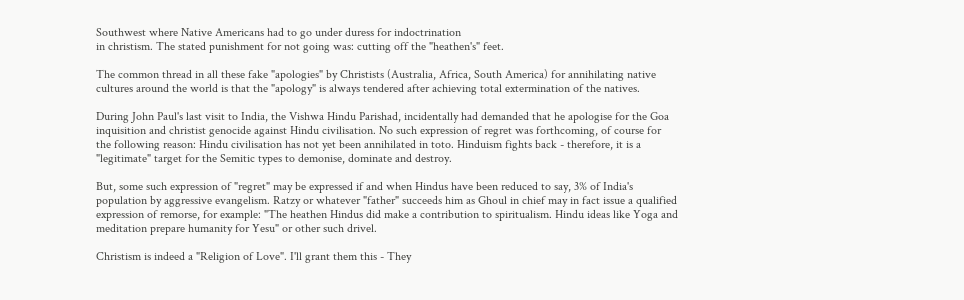Southwest where Native Americans had to go under duress for indoctrination
in christism. The stated punishment for not going was: cutting off the "heathen's" feet.

The common thread in all these fake "apologies" by Christists (Australia, Africa, South America) for annihilating native cultures around the world is that the "apology" is always tendered after achieving total extermination of the natives.

During John Paul's last visit to India, the Vishwa Hindu Parishad, incidentally had demanded that he apologise for the Goa inquisition and christist genocide against Hindu civilisation. No such expression of regret was forthcoming, of course for the following reason: Hindu civilisation has not yet been annihilated in toto. Hinduism fights back - therefore, it is a "legitimate" target for the Semitic types to demonise, dominate and destroy.

But, some such expression of "regret" may be expressed if and when Hindus have been reduced to say, 3% of India's population by aggressive evangelism. Ratzy or whatever "father" succeeds him as Ghoul in chief may in fact issue a qualified expression of remorse, for example: "The heathen Hindus did make a contribution to spiritualism. Hindu ideas like Yoga and meditation prepare humanity for Yesu" or other such drivel.

Christism is indeed a "Religion of Love". I'll grant them this - They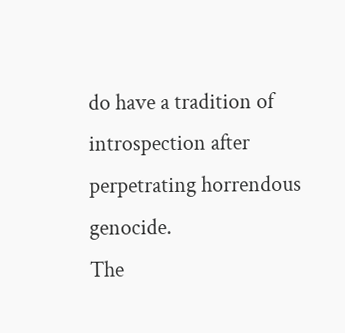do have a tradition of introspection after perpetrating horrendous genocide.
The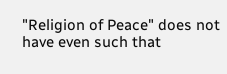"Religion of Peace" does not have even such that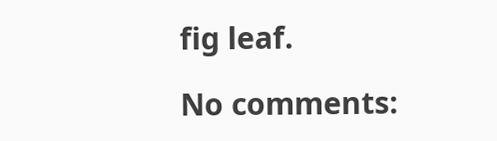fig leaf.

No comments: